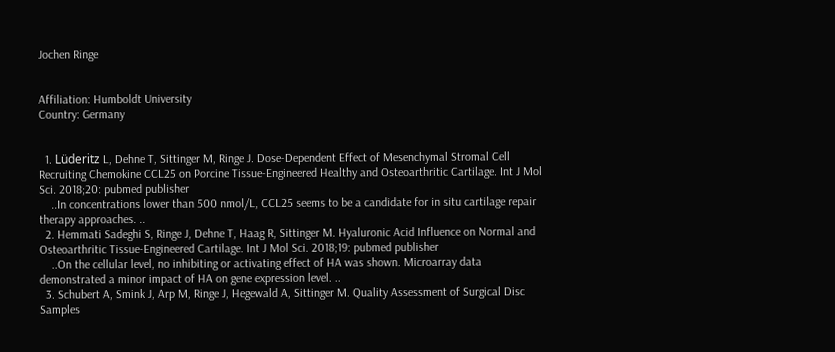Jochen Ringe


Affiliation: Humboldt University
Country: Germany


  1. Lüderitz L, Dehne T, Sittinger M, Ringe J. Dose-Dependent Effect of Mesenchymal Stromal Cell Recruiting Chemokine CCL25 on Porcine Tissue-Engineered Healthy and Osteoarthritic Cartilage. Int J Mol Sci. 2018;20: pubmed publisher
    ..In concentrations lower than 500 nmol/L, CCL25 seems to be a candidate for in situ cartilage repair therapy approaches. ..
  2. Hemmati Sadeghi S, Ringe J, Dehne T, Haag R, Sittinger M. Hyaluronic Acid Influence on Normal and Osteoarthritic Tissue-Engineered Cartilage. Int J Mol Sci. 2018;19: pubmed publisher
    ..On the cellular level, no inhibiting or activating effect of HA was shown. Microarray data demonstrated a minor impact of HA on gene expression level. ..
  3. Schubert A, Smink J, Arp M, Ringe J, Hegewald A, Sittinger M. Quality Assessment of Surgical Disc Samples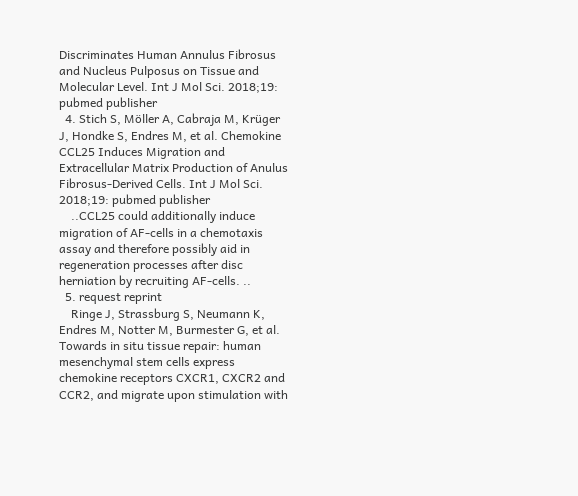Discriminates Human Annulus Fibrosus and Nucleus Pulposus on Tissue and Molecular Level. Int J Mol Sci. 2018;19: pubmed publisher
  4. Stich S, Möller A, Cabraja M, Krüger J, Hondke S, Endres M, et al. Chemokine CCL25 Induces Migration and Extracellular Matrix Production of Anulus Fibrosus-Derived Cells. Int J Mol Sci. 2018;19: pubmed publisher
    ..CCL25 could additionally induce migration of AF-cells in a chemotaxis assay and therefore possibly aid in regeneration processes after disc herniation by recruiting AF-cells. ..
  5. request reprint
    Ringe J, Strassburg S, Neumann K, Endres M, Notter M, Burmester G, et al. Towards in situ tissue repair: human mesenchymal stem cells express chemokine receptors CXCR1, CXCR2 and CCR2, and migrate upon stimulation with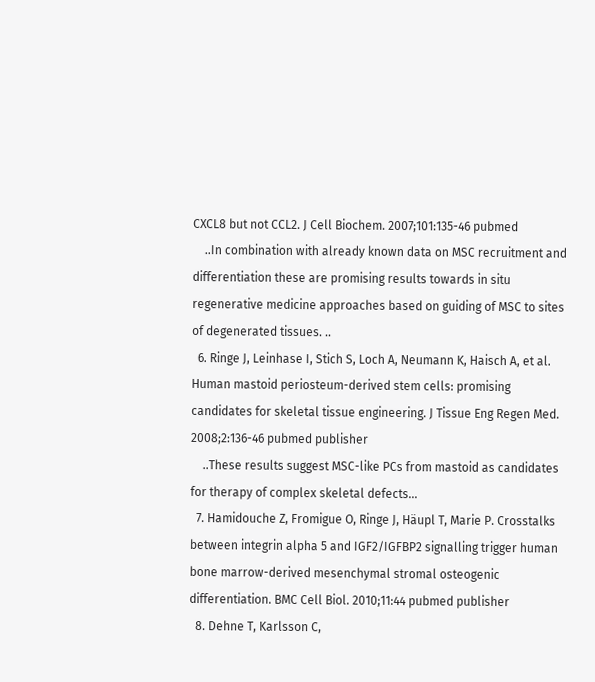CXCL8 but not CCL2. J Cell Biochem. 2007;101:135-46 pubmed
    ..In combination with already known data on MSC recruitment and differentiation these are promising results towards in situ regenerative medicine approaches based on guiding of MSC to sites of degenerated tissues. ..
  6. Ringe J, Leinhase I, Stich S, Loch A, Neumann K, Haisch A, et al. Human mastoid periosteum-derived stem cells: promising candidates for skeletal tissue engineering. J Tissue Eng Regen Med. 2008;2:136-46 pubmed publisher
    ..These results suggest MSC-like PCs from mastoid as candidates for therapy of complex skeletal defects...
  7. Hamidouche Z, Fromigue O, Ringe J, Häupl T, Marie P. Crosstalks between integrin alpha 5 and IGF2/IGFBP2 signalling trigger human bone marrow-derived mesenchymal stromal osteogenic differentiation. BMC Cell Biol. 2010;11:44 pubmed publisher
  8. Dehne T, Karlsson C,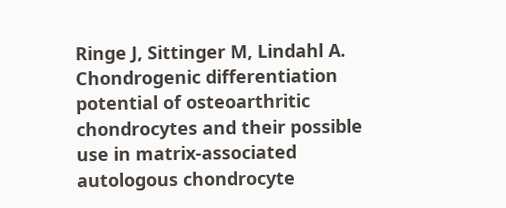Ringe J, Sittinger M, Lindahl A. Chondrogenic differentiation potential of osteoarthritic chondrocytes and their possible use in matrix-associated autologous chondrocyte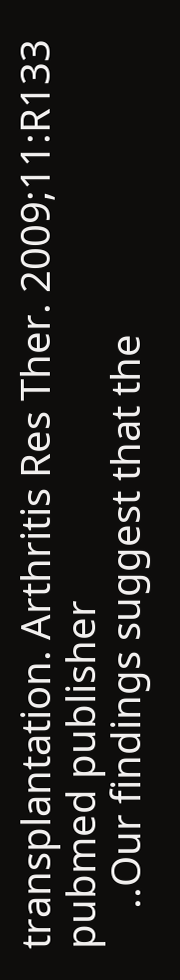transplantation. Arthritis Res Ther. 2009;11:R133 pubmed publisher
    ..Our findings suggest that the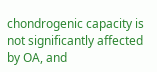chondrogenic capacity is not significantly affected by OA, and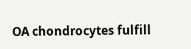OA chondrocytes fulfill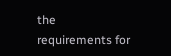the requirements for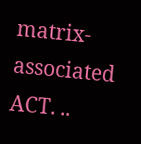matrix-associated ACT. ..